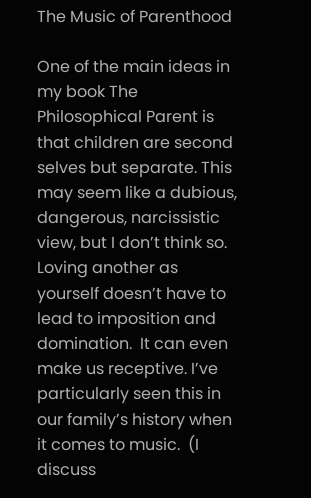The Music of Parenthood

One of the main ideas in my book The Philosophical Parent is that children are second selves but separate. This may seem like a dubious, dangerous, narcissistic view, but I don’t think so. Loving another as yourself doesn’t have to lead to imposition and domination.  It can even make us receptive. I’ve particularly seen this in our family’s history when it comes to music.  (I discuss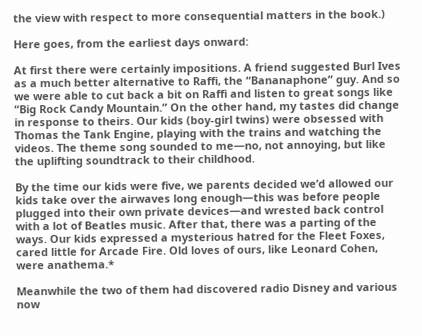the view with respect to more consequential matters in the book.)

Here goes, from the earliest days onward:

At first there were certainly impositions. A friend suggested Burl Ives as a much better alternative to Raffi, the “Bananaphone” guy. And so we were able to cut back a bit on Raffi and listen to great songs like “Big Rock Candy Mountain.” On the other hand, my tastes did change in response to theirs. Our kids (boy-girl twins) were obsessed with Thomas the Tank Engine, playing with the trains and watching the videos. The theme song sounded to me—no, not annoying, but like the uplifting soundtrack to their childhood.

By the time our kids were five, we parents decided we’d allowed our kids take over the airwaves long enough—this was before people plugged into their own private devices—and wrested back control with a lot of Beatles music. After that, there was a parting of the ways. Our kids expressed a mysterious hatred for the Fleet Foxes, cared little for Arcade Fire. Old loves of ours, like Leonard Cohen, were anathema.*

Meanwhile the two of them had discovered radio Disney and various now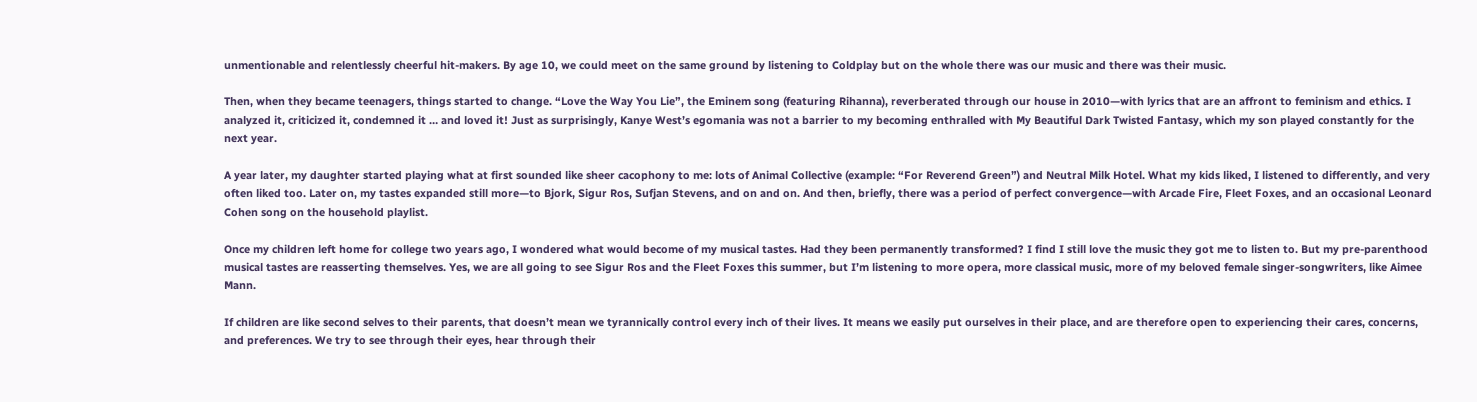unmentionable and relentlessly cheerful hit-makers. By age 10, we could meet on the same ground by listening to Coldplay but on the whole there was our music and there was their music.

Then, when they became teenagers, things started to change. “Love the Way You Lie”, the Eminem song (featuring Rihanna), reverberated through our house in 2010—with lyrics that are an affront to feminism and ethics. I analyzed it, criticized it, condemned it … and loved it! Just as surprisingly, Kanye West’s egomania was not a barrier to my becoming enthralled with My Beautiful Dark Twisted Fantasy, which my son played constantly for the next year.

A year later, my daughter started playing what at first sounded like sheer cacophony to me: lots of Animal Collective (example: “For Reverend Green”) and Neutral Milk Hotel. What my kids liked, I listened to differently, and very often liked too. Later on, my tastes expanded still more—to Bjork, Sigur Ros, Sufjan Stevens, and on and on. And then, briefly, there was a period of perfect convergence—with Arcade Fire, Fleet Foxes, and an occasional Leonard Cohen song on the household playlist.

Once my children left home for college two years ago, I wondered what would become of my musical tastes. Had they been permanently transformed? I find I still love the music they got me to listen to. But my pre-parenthood musical tastes are reasserting themselves. Yes, we are all going to see Sigur Ros and the Fleet Foxes this summer, but I’m listening to more opera, more classical music, more of my beloved female singer-songwriters, like Aimee Mann.

If children are like second selves to their parents, that doesn’t mean we tyrannically control every inch of their lives. It means we easily put ourselves in their place, and are therefore open to experiencing their cares, concerns, and preferences. We try to see through their eyes, hear through their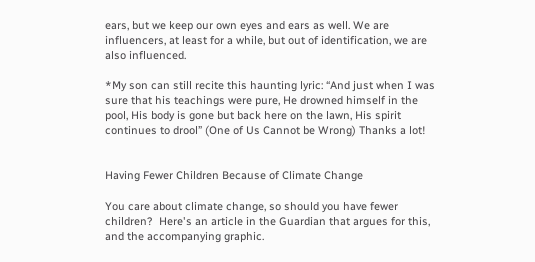ears, but we keep our own eyes and ears as well. We are influencers, at least for a while, but out of identification, we are also influenced.

*My son can still recite this haunting lyric: “And just when I was sure that his teachings were pure, He drowned himself in the pool, His body is gone but back here on the lawn, His spirit continues to drool” (One of Us Cannot be Wrong) Thanks a lot!


Having Fewer Children Because of Climate Change

You care about climate change, so should you have fewer children?  Here's an article in the Guardian that argues for this, and the accompanying graphic.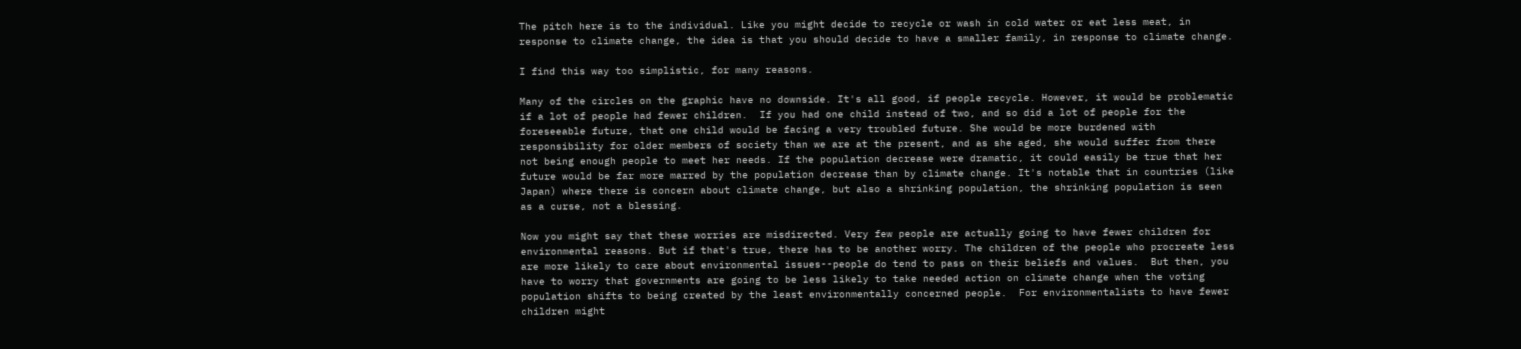The pitch here is to the individual. Like you might decide to recycle or wash in cold water or eat less meat, in response to climate change, the idea is that you should decide to have a smaller family, in response to climate change.

I find this way too simplistic, for many reasons.

Many of the circles on the graphic have no downside. It's all good, if people recycle. However, it would be problematic if a lot of people had fewer children.  If you had one child instead of two, and so did a lot of people for the foreseeable future, that one child would be facing a very troubled future. She would be more burdened with responsibility for older members of society than we are at the present, and as she aged, she would suffer from there not being enough people to meet her needs. If the population decrease were dramatic, it could easily be true that her future would be far more marred by the population decrease than by climate change. It's notable that in countries (like Japan) where there is concern about climate change, but also a shrinking population, the shrinking population is seen as a curse, not a blessing.

Now you might say that these worries are misdirected. Very few people are actually going to have fewer children for environmental reasons. But if that's true, there has to be another worry. The children of the people who procreate less are more likely to care about environmental issues--people do tend to pass on their beliefs and values.  But then, you have to worry that governments are going to be less likely to take needed action on climate change when the voting population shifts to being created by the least environmentally concerned people.  For environmentalists to have fewer children might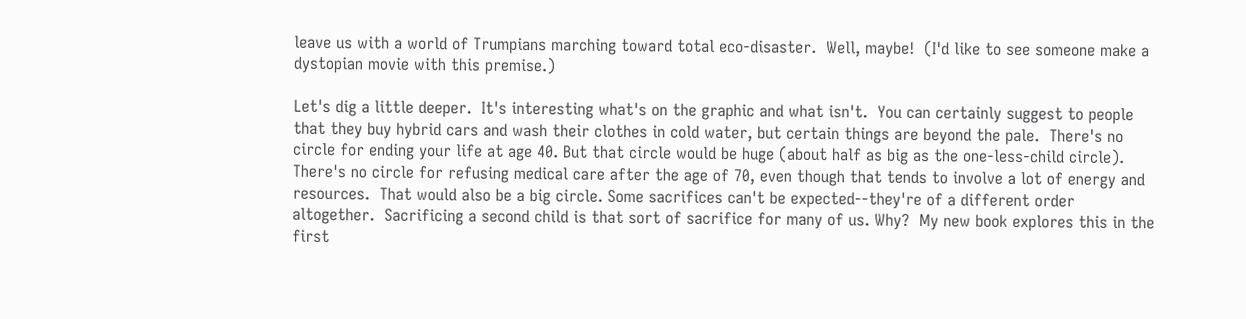leave us with a world of Trumpians marching toward total eco-disaster.  Well, maybe!  (I'd like to see someone make a dystopian movie with this premise.)

Let's dig a little deeper.  It's interesting what's on the graphic and what isn't.  You can certainly suggest to people that they buy hybrid cars and wash their clothes in cold water, but certain things are beyond the pale.  There's no circle for ending your life at age 40. But that circle would be huge (about half as big as the one-less-child circle).  There's no circle for refusing medical care after the age of 70, even though that tends to involve a lot of energy and resources.  That would also be a big circle. Some sacrifices can't be expected--they're of a different order altogether.  Sacrificing a second child is that sort of sacrifice for many of us. Why?  My new book explores this in the first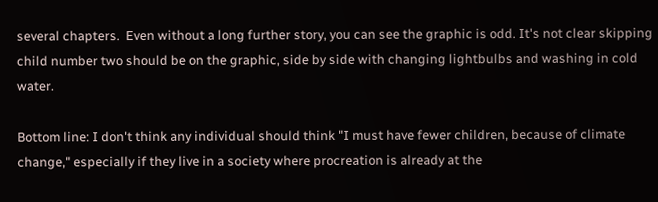several chapters.  Even without a long further story, you can see the graphic is odd. It's not clear skipping child number two should be on the graphic, side by side with changing lightbulbs and washing in cold water.

Bottom line: I don't think any individual should think "I must have fewer children, because of climate change," especially if they live in a society where procreation is already at the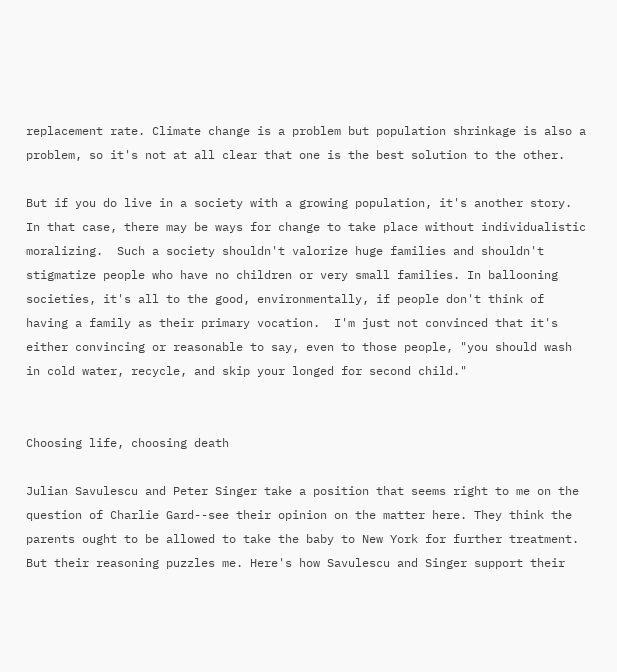replacement rate. Climate change is a problem but population shrinkage is also a problem, so it's not at all clear that one is the best solution to the other.

But if you do live in a society with a growing population, it's another story.  In that case, there may be ways for change to take place without individualistic moralizing.  Such a society shouldn't valorize huge families and shouldn't stigmatize people who have no children or very small families. In ballooning societies, it's all to the good, environmentally, if people don't think of having a family as their primary vocation.  I'm just not convinced that it's either convincing or reasonable to say, even to those people, "you should wash in cold water, recycle, and skip your longed for second child."


Choosing life, choosing death

Julian Savulescu and Peter Singer take a position that seems right to me on the question of Charlie Gard--see their opinion on the matter here. They think the parents ought to be allowed to take the baby to New York for further treatment. But their reasoning puzzles me. Here's how Savulescu and Singer support their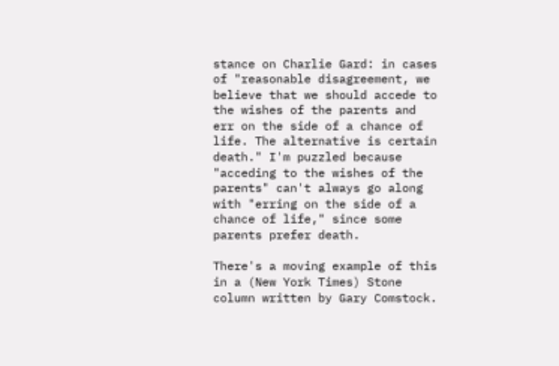stance on Charlie Gard: in cases of "reasonable disagreement, we believe that we should accede to the wishes of the parents and err on the side of a chance of life. The alternative is certain death." I'm puzzled because "acceding to the wishes of the parents" can't always go along with "erring on the side of a chance of life," since some parents prefer death.

There's a moving example of this in a (New York Times) Stone column written by Gary Comstock.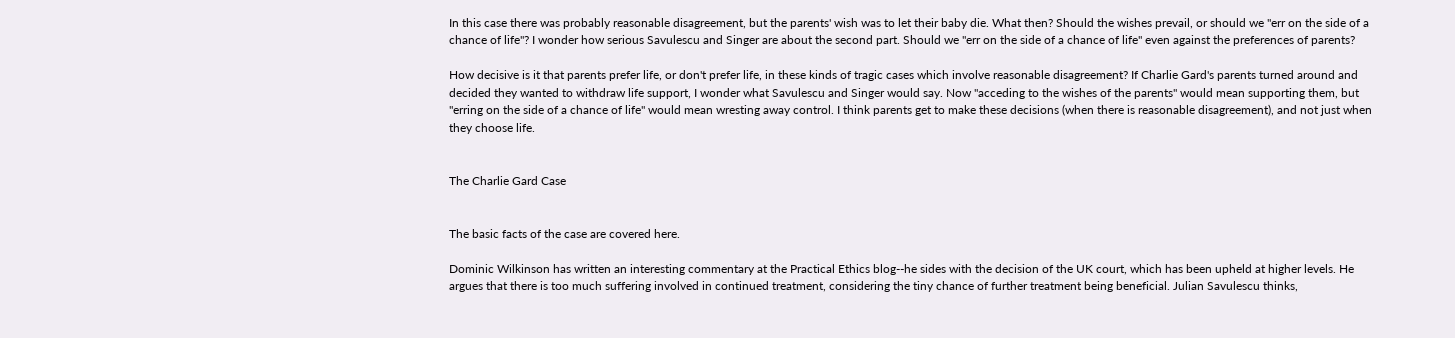In this case there was probably reasonable disagreement, but the parents' wish was to let their baby die. What then? Should the wishes prevail, or should we "err on the side of a chance of life"? I wonder how serious Savulescu and Singer are about the second part. Should we "err on the side of a chance of life" even against the preferences of parents?

How decisive is it that parents prefer life, or don't prefer life, in these kinds of tragic cases which involve reasonable disagreement? If Charlie Gard's parents turned around and decided they wanted to withdraw life support, I wonder what Savulescu and Singer would say. Now "acceding to the wishes of the parents" would mean supporting them, but "erring on the side of a chance of life" would mean wresting away control. I think parents get to make these decisions (when there is reasonable disagreement), and not just when they choose life.


The Charlie Gard Case


The basic facts of the case are covered here.

Dominic Wilkinson has written an interesting commentary at the Practical Ethics blog--he sides with the decision of the UK court, which has been upheld at higher levels. He argues that there is too much suffering involved in continued treatment, considering the tiny chance of further treatment being beneficial. Julian Savulescu thinks,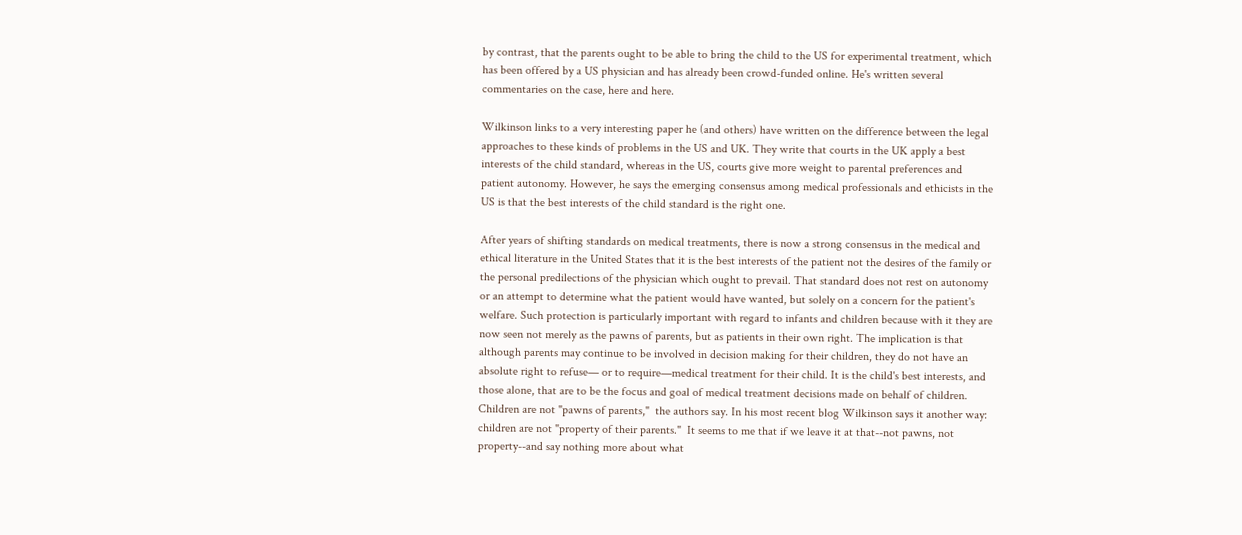by contrast, that the parents ought to be able to bring the child to the US for experimental treatment, which has been offered by a US physician and has already been crowd-funded online. He's written several commentaries on the case, here and here.

Wilkinson links to a very interesting paper he (and others) have written on the difference between the legal approaches to these kinds of problems in the US and UK. They write that courts in the UK apply a best interests of the child standard, whereas in the US, courts give more weight to parental preferences and patient autonomy. However, he says the emerging consensus among medical professionals and ethicists in the US is that the best interests of the child standard is the right one.

After years of shifting standards on medical treatments, there is now a strong consensus in the medical and ethical literature in the United States that it is the best interests of the patient not the desires of the family or the personal predilections of the physician which ought to prevail. That standard does not rest on autonomy or an attempt to determine what the patient would have wanted, but solely on a concern for the patient's welfare. Such protection is particularly important with regard to infants and children because with it they are now seen not merely as the pawns of parents, but as patients in their own right. The implication is that although parents may continue to be involved in decision making for their children, they do not have an absolute right to refuse— or to require—medical treatment for their child. It is the child's best interests, and those alone, that are to be the focus and goal of medical treatment decisions made on behalf of children.
Children are not "pawns of parents,"  the authors say. In his most recent blog Wilkinson says it another way:  children are not "property of their parents."  It seems to me that if we leave it at that--not pawns, not property--and say nothing more about what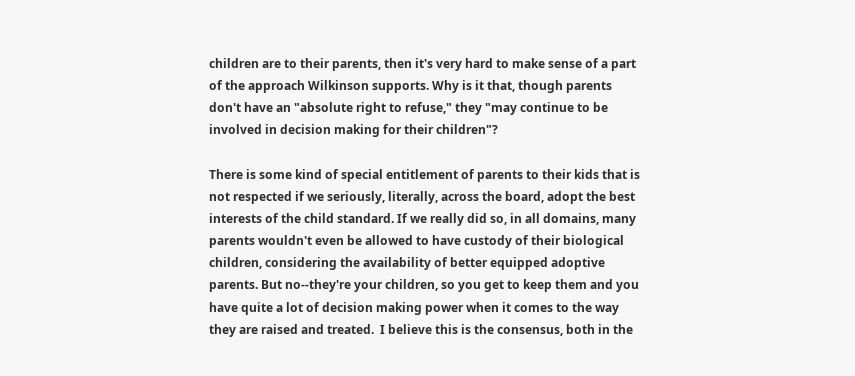children are to their parents, then it's very hard to make sense of a part of the approach Wilkinson supports. Why is it that, though parents don't have an "absolute right to refuse," they "may continue to be involved in decision making for their children"?

There is some kind of special entitlement of parents to their kids that is not respected if we seriously, literally, across the board, adopt the best interests of the child standard. If we really did so, in all domains, many parents wouldn't even be allowed to have custody of their biological children, considering the availability of better equipped adoptive parents. But no--they're your children, so you get to keep them and you have quite a lot of decision making power when it comes to the way they are raised and treated.  I believe this is the consensus, both in the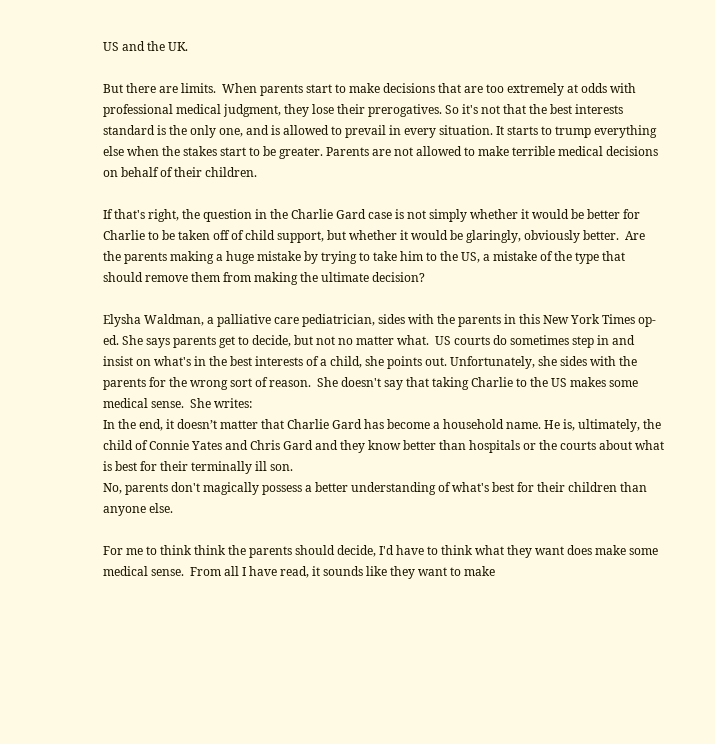US and the UK.

But there are limits.  When parents start to make decisions that are too extremely at odds with professional medical judgment, they lose their prerogatives. So it's not that the best interests standard is the only one, and is allowed to prevail in every situation. It starts to trump everything else when the stakes start to be greater. Parents are not allowed to make terrible medical decisions on behalf of their children.

If that's right, the question in the Charlie Gard case is not simply whether it would be better for Charlie to be taken off of child support, but whether it would be glaringly, obviously better.  Are the parents making a huge mistake by trying to take him to the US, a mistake of the type that should remove them from making the ultimate decision?

Elysha Waldman, a palliative care pediatrician, sides with the parents in this New York Times op-ed. She says parents get to decide, but not no matter what.  US courts do sometimes step in and insist on what's in the best interests of a child, she points out. Unfortunately, she sides with the parents for the wrong sort of reason.  She doesn't say that taking Charlie to the US makes some medical sense.  She writes:
In the end, it doesn’t matter that Charlie Gard has become a household name. He is, ultimately, the child of Connie Yates and Chris Gard and they know better than hospitals or the courts about what is best for their terminally ill son.
No, parents don't magically possess a better understanding of what's best for their children than anyone else.

For me to think think the parents should decide, I'd have to think what they want does make some medical sense.  From all I have read, it sounds like they want to make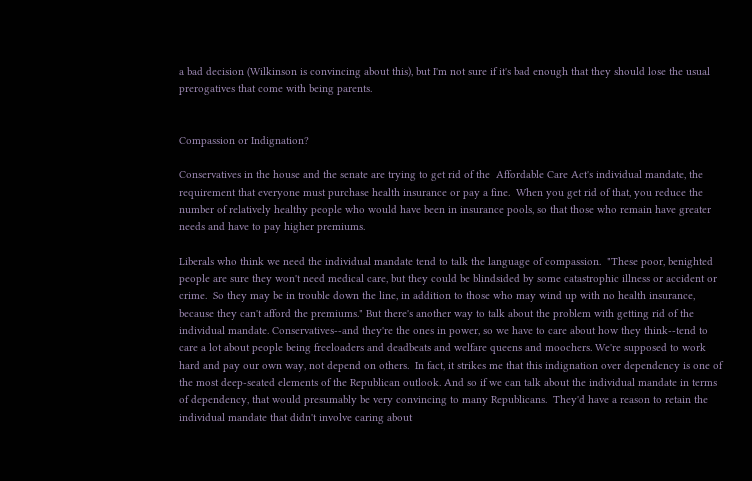a bad decision (Wilkinson is convincing about this), but I'm not sure if it's bad enough that they should lose the usual prerogatives that come with being parents.


Compassion or Indignation?

Conservatives in the house and the senate are trying to get rid of the  Affordable Care Act's individual mandate, the requirement that everyone must purchase health insurance or pay a fine.  When you get rid of that, you reduce the number of relatively healthy people who would have been in insurance pools, so that those who remain have greater needs and have to pay higher premiums.

Liberals who think we need the individual mandate tend to talk the language of compassion.  "These poor, benighted people are sure they won't need medical care, but they could be blindsided by some catastrophic illness or accident or crime.  So they may be in trouble down the line, in addition to those who may wind up with no health insurance, because they can't afford the premiums." But there's another way to talk about the problem with getting rid of the individual mandate. Conservatives--and they're the ones in power, so we have to care about how they think--tend to care a lot about people being freeloaders and deadbeats and welfare queens and moochers. We're supposed to work hard and pay our own way, not depend on others.  In fact, it strikes me that this indignation over dependency is one of the most deep-seated elements of the Republican outlook. And so if we can talk about the individual mandate in terms of dependency, that would presumably be very convincing to many Republicans.  They'd have a reason to retain the individual mandate that didn't involve caring about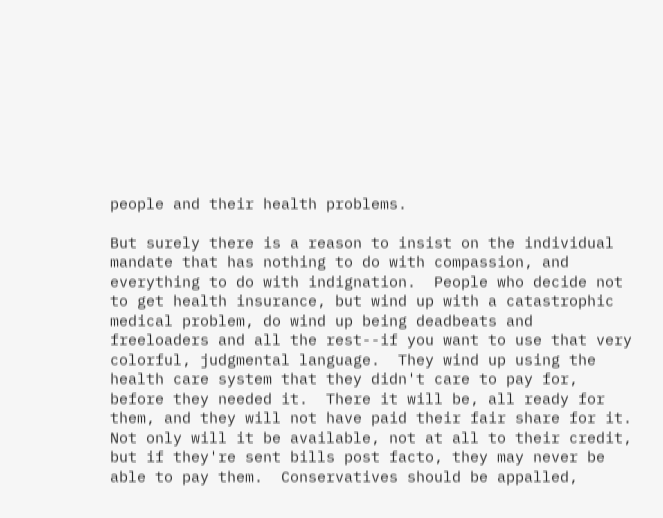people and their health problems.

But surely there is a reason to insist on the individual mandate that has nothing to do with compassion, and everything to do with indignation.  People who decide not to get health insurance, but wind up with a catastrophic medical problem, do wind up being deadbeats and freeloaders and all the rest--if you want to use that very colorful, judgmental language.  They wind up using the health care system that they didn't care to pay for, before they needed it.  There it will be, all ready for them, and they will not have paid their fair share for it.  Not only will it be available, not at all to their credit, but if they're sent bills post facto, they may never be able to pay them.  Conservatives should be appalled,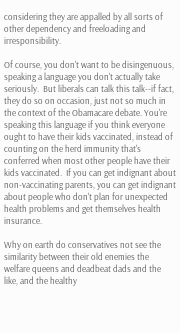considering they are appalled by all sorts of other dependency and freeloading and irresponsibility.

Of course, you don't want to be disingenuous, speaking a language you don't actually take seriously.  But liberals can talk this talk--if fact, they do so on occasion, just not so much in the context of the Obamacare debate. You're speaking this language if you think everyone ought to have their kids vaccinated, instead of counting on the herd immunity that's conferred when most other people have their kids vaccinated.  If you can get indignant about non-vaccinating parents, you can get indignant about people who don't plan for unexpected health problems and get themselves health insurance.

Why on earth do conservatives not see the similarity between their old enemies the welfare queens and deadbeat dads and the like, and the healthy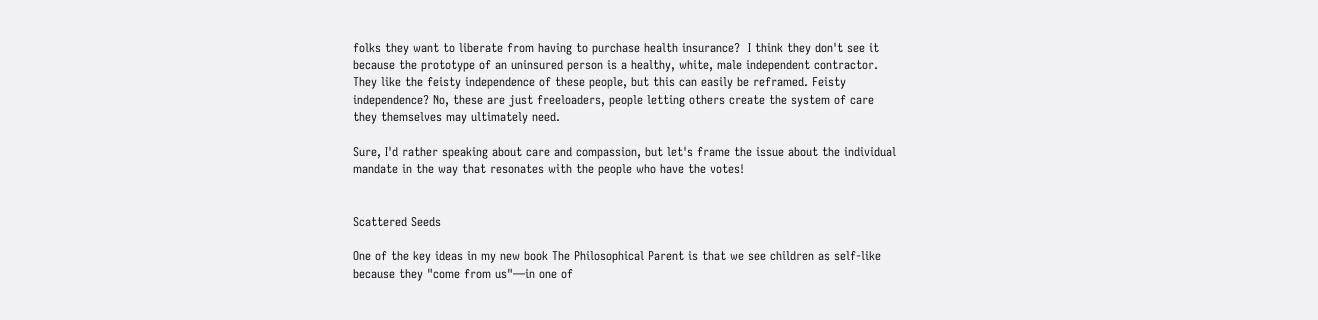folks they want to liberate from having to purchase health insurance?  I think they don't see it because the prototype of an uninsured person is a healthy, white, male independent contractor. They like the feisty independence of these people, but this can easily be reframed. Feisty independence? No, these are just freeloaders, people letting others create the system of care they themselves may ultimately need.

Sure, I'd rather speaking about care and compassion, but let's frame the issue about the individual mandate in the way that resonates with the people who have the votes!


Scattered Seeds

One of the key ideas in my new book The Philosophical Parent is that we see children as self-like because they "come from us"—in one of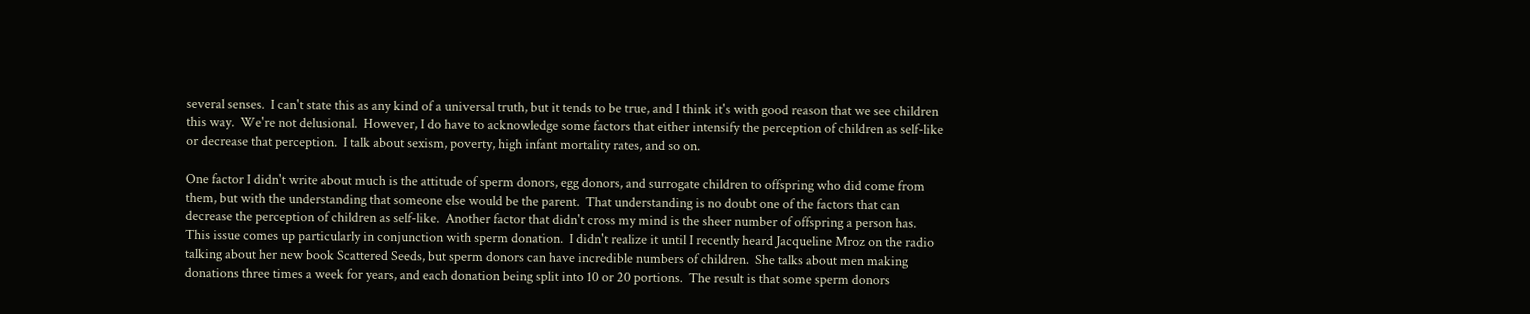several senses.  I can't state this as any kind of a universal truth, but it tends to be true, and I think it's with good reason that we see children this way.  We're not delusional.  However, I do have to acknowledge some factors that either intensify the perception of children as self-like or decrease that perception.  I talk about sexism, poverty, high infant mortality rates, and so on.

One factor I didn't write about much is the attitude of sperm donors, egg donors, and surrogate children to offspring who did come from them, but with the understanding that someone else would be the parent.  That understanding is no doubt one of the factors that can decrease the perception of children as self-like.  Another factor that didn't cross my mind is the sheer number of offspring a person has. This issue comes up particularly in conjunction with sperm donation.  I didn't realize it until I recently heard Jacqueline Mroz on the radio talking about her new book Scattered Seeds, but sperm donors can have incredible numbers of children.  She talks about men making donations three times a week for years, and each donation being split into 10 or 20 portions.  The result is that some sperm donors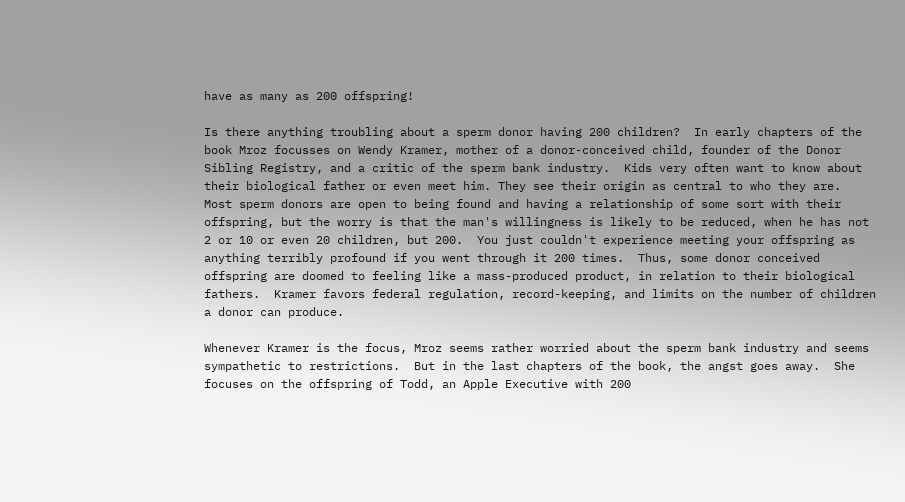have as many as 200 offspring!

Is there anything troubling about a sperm donor having 200 children?  In early chapters of the book Mroz focusses on Wendy Kramer, mother of a donor-conceived child, founder of the Donor Sibling Registry, and a critic of the sperm bank industry.  Kids very often want to know about their biological father or even meet him. They see their origin as central to who they are.  Most sperm donors are open to being found and having a relationship of some sort with their offspring, but the worry is that the man's willingness is likely to be reduced, when he has not 2 or 10 or even 20 children, but 200.  You just couldn't experience meeting your offspring as anything terribly profound if you went through it 200 times.  Thus, some donor conceived offspring are doomed to feeling like a mass-produced product, in relation to their biological fathers.  Kramer favors federal regulation, record-keeping, and limits on the number of children a donor can produce.

Whenever Kramer is the focus, Mroz seems rather worried about the sperm bank industry and seems sympathetic to restrictions.  But in the last chapters of the book, the angst goes away.  She focuses on the offspring of Todd, an Apple Executive with 200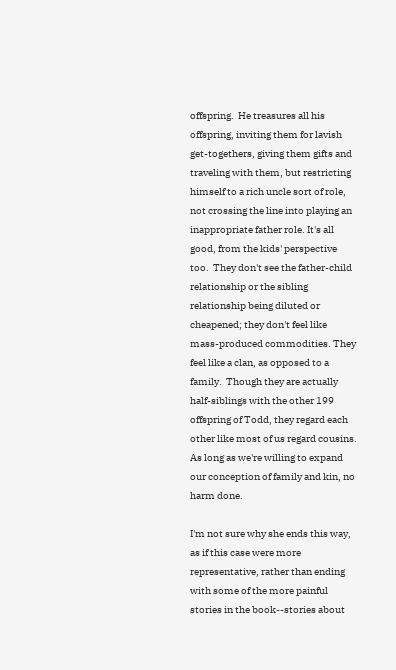offspring.  He treasures all his offspring, inviting them for lavish get-togethers, giving them gifts and traveling with them, but restricting himself to a rich uncle sort of role, not crossing the line into playing an inappropriate father role. It's all good, from the kids' perspective too.  They don't see the father-child relationship or the sibling relationship being diluted or cheapened; they don't feel like mass-produced commodities. They feel like a clan, as opposed to a family.  Though they are actually half-siblings with the other 199 offspring of Todd, they regard each other like most of us regard cousins. As long as we're willing to expand our conception of family and kin, no harm done.

I'm not sure why she ends this way, as if this case were more representative, rather than ending with some of the more painful stories in the book--stories about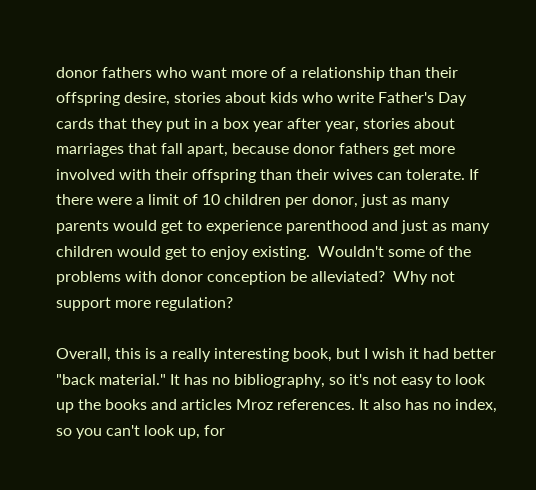donor fathers who want more of a relationship than their offspring desire, stories about kids who write Father's Day cards that they put in a box year after year, stories about marriages that fall apart, because donor fathers get more involved with their offspring than their wives can tolerate. If there were a limit of 10 children per donor, just as many parents would get to experience parenthood and just as many children would get to enjoy existing.  Wouldn't some of the problems with donor conception be alleviated?  Why not support more regulation?

Overall, this is a really interesting book, but I wish it had better "back material." It has no bibliography, so it's not easy to look up the books and articles Mroz references. It also has no index, so you can't look up, for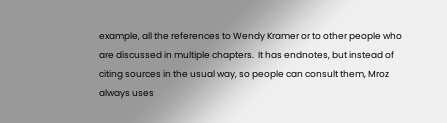example, all the references to Wendy Kramer or to other people who are discussed in multiple chapters.  It has endnotes, but instead of citing sources in the usual way, so people can consult them, Mroz always uses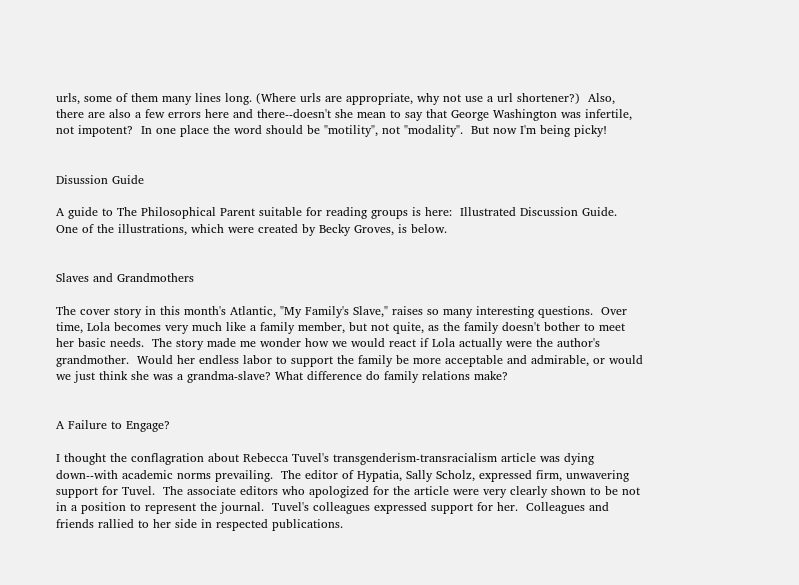urls, some of them many lines long. (Where urls are appropriate, why not use a url shortener?)  Also, there are also a few errors here and there--doesn't she mean to say that George Washington was infertile, not impotent?  In one place the word should be "motility", not "modality".  But now I'm being picky!


Disussion Guide

A guide to The Philosophical Parent suitable for reading groups is here:  Illustrated Discussion Guide.  One of the illustrations, which were created by Becky Groves, is below.


Slaves and Grandmothers

The cover story in this month's Atlantic, "My Family's Slave," raises so many interesting questions.  Over time, Lola becomes very much like a family member, but not quite, as the family doesn't bother to meet her basic needs.  The story made me wonder how we would react if Lola actually were the author's grandmother.  Would her endless labor to support the family be more acceptable and admirable, or would we just think she was a grandma-slave? What difference do family relations make?


A Failure to Engage?

I thought the conflagration about Rebecca Tuvel's transgenderism-transracialism article was dying down--with academic norms prevailing.  The editor of Hypatia, Sally Scholz, expressed firm, unwavering support for Tuvel.  The associate editors who apologized for the article were very clearly shown to be not in a position to represent the journal.  Tuvel's colleagues expressed support for her.  Colleagues and friends rallied to her side in respected publications.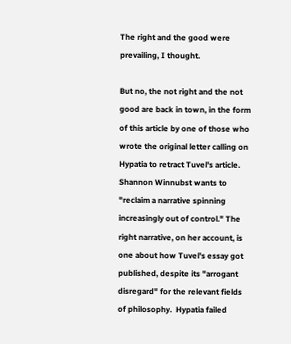The right and the good were prevailing, I thought.

But no, the not right and the not good are back in town, in the form of this article by one of those who wrote the original letter calling on Hypatia to retract Tuvel's article. Shannon Winnubst wants to "reclaim a narrative spinning increasingly out of control." The right narrative, on her account, is one about how Tuvel's essay got published, despite its "arrogant disregard" for the relevant fields of philosophy.  Hypatia failed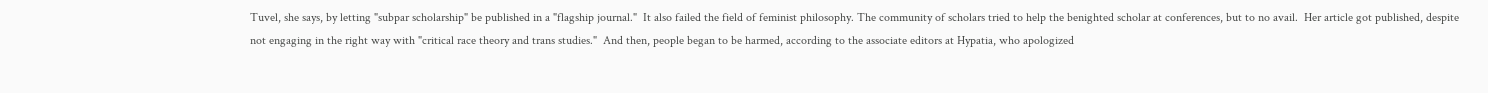Tuvel, she says, by letting "subpar scholarship" be published in a "flagship journal."  It also failed the field of feminist philosophy. The community of scholars tried to help the benighted scholar at conferences, but to no avail.  Her article got published, despite not engaging in the right way with "critical race theory and trans studies."  And then, people began to be harmed, according to the associate editors at Hypatia, who apologized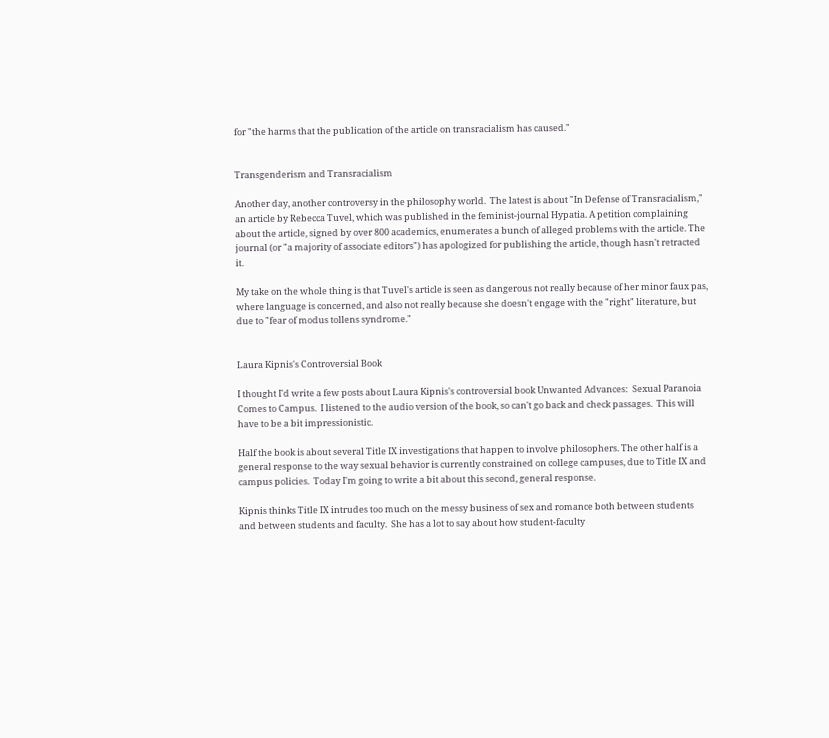for "the harms that the publication of the article on transracialism has caused."


Transgenderism and Transracialism

Another day, another controversy in the philosophy world.  The latest is about "In Defense of Transracialism," an article by Rebecca Tuvel, which was published in the feminist-journal Hypatia. A petition complaining about the article, signed by over 800 academics, enumerates a bunch of alleged problems with the article. The journal (or "a majority of associate editors") has apologized for publishing the article, though hasn't retracted it.

My take on the whole thing is that Tuvel's article is seen as dangerous not really because of her minor faux pas, where language is concerned, and also not really because she doesn't engage with the "right" literature, but due to "fear of modus tollens syndrome."


Laura Kipnis's Controversial Book

I thought I'd write a few posts about Laura Kipnis's controversial book Unwanted Advances:  Sexual Paranoia Comes to Campus.  I listened to the audio version of the book, so can't go back and check passages.  This will have to be a bit impressionistic.

Half the book is about several Title IX investigations that happen to involve philosophers. The other half is a general response to the way sexual behavior is currently constrained on college campuses, due to Title IX and campus policies.  Today I'm going to write a bit about this second, general response.

Kipnis thinks Title IX intrudes too much on the messy business of sex and romance both between students and between students and faculty.  She has a lot to say about how student-faculty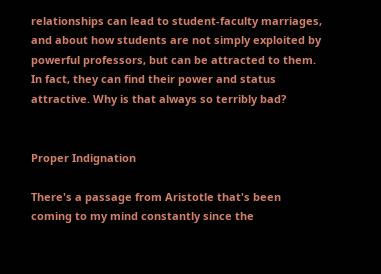relationships can lead to student-faculty marriages, and about how students are not simply exploited by powerful professors, but can be attracted to them. In fact, they can find their power and status attractive. Why is that always so terribly bad?


Proper Indignation

There's a passage from Aristotle that's been coming to my mind constantly since the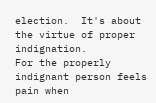election.  It's about the virtue of proper indignation.
For the properly indignant person feels pain when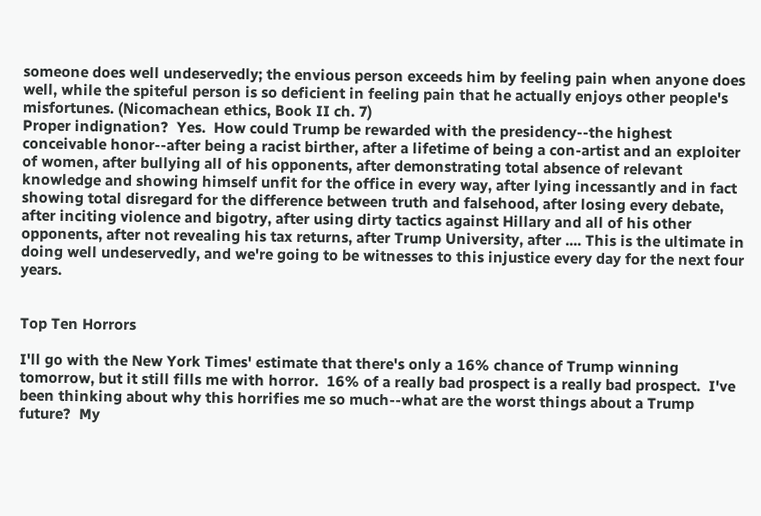someone does well undeservedly; the envious person exceeds him by feeling pain when anyone does well, while the spiteful person is so deficient in feeling pain that he actually enjoys other people's misfortunes. (Nicomachean ethics, Book II ch. 7)
Proper indignation?  Yes.  How could Trump be rewarded with the presidency--the highest conceivable honor--after being a racist birther, after a lifetime of being a con-artist and an exploiter of women, after bullying all of his opponents, after demonstrating total absence of relevant knowledge and showing himself unfit for the office in every way, after lying incessantly and in fact showing total disregard for the difference between truth and falsehood, after losing every debate, after inciting violence and bigotry, after using dirty tactics against Hillary and all of his other opponents, after not revealing his tax returns, after Trump University, after .... This is the ultimate in doing well undeservedly, and we're going to be witnesses to this injustice every day for the next four years.


Top Ten Horrors

I'll go with the New York Times' estimate that there's only a 16% chance of Trump winning tomorrow, but it still fills me with horror.  16% of a really bad prospect is a really bad prospect.  I've been thinking about why this horrifies me so much--what are the worst things about a Trump future?  My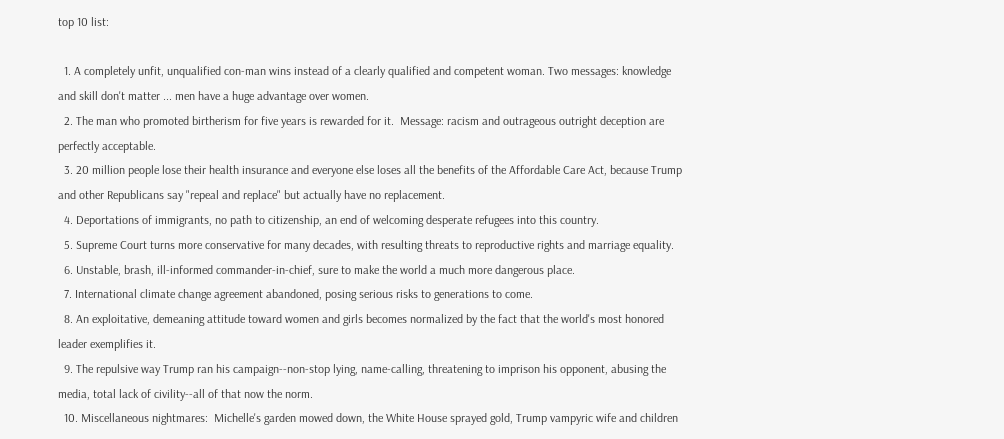top 10 list:

  1. A completely unfit, unqualified con-man wins instead of a clearly qualified and competent woman. Two messages: knowledge and skill don't matter ... men have a huge advantage over women.
  2. The man who promoted birtherism for five years is rewarded for it.  Message: racism and outrageous outright deception are perfectly acceptable.
  3. 20 million people lose their health insurance and everyone else loses all the benefits of the Affordable Care Act, because Trump and other Republicans say "repeal and replace" but actually have no replacement.
  4. Deportations of immigrants, no path to citizenship, an end of welcoming desperate refugees into this country.
  5. Supreme Court turns more conservative for many decades, with resulting threats to reproductive rights and marriage equality.
  6. Unstable, brash, ill-informed commander-in-chief, sure to make the world a much more dangerous place.
  7. International climate change agreement abandoned, posing serious risks to generations to come.
  8. An exploitative, demeaning attitude toward women and girls becomes normalized by the fact that the world's most honored leader exemplifies it.
  9. The repulsive way Trump ran his campaign--non-stop lying, name-calling, threatening to imprison his opponent, abusing the media, total lack of civility--all of that now the norm.
  10. Miscellaneous nightmares:  Michelle's garden mowed down, the White House sprayed gold, Trump vampyric wife and children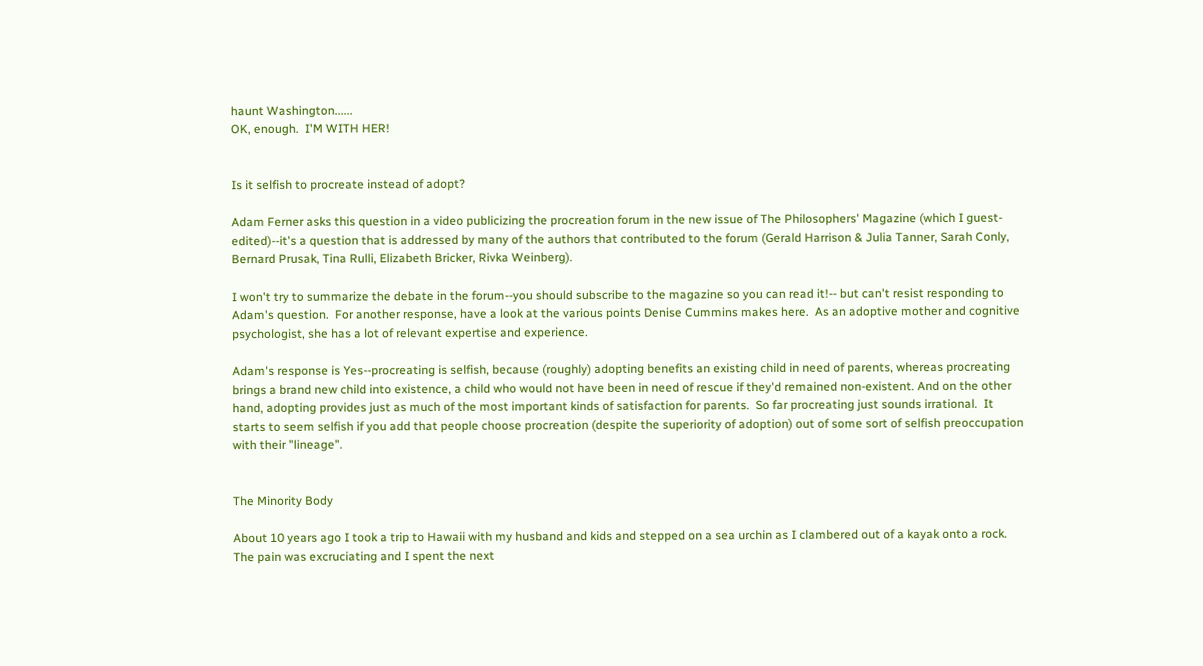haunt Washington......
OK, enough.  I'M WITH HER!


Is it selfish to procreate instead of adopt?

Adam Ferner asks this question in a video publicizing the procreation forum in the new issue of The Philosophers' Magazine (which I guest-edited)--it's a question that is addressed by many of the authors that contributed to the forum (Gerald Harrison & Julia Tanner, Sarah Conly, Bernard Prusak, Tina Rulli, Elizabeth Bricker, Rivka Weinberg).

I won't try to summarize the debate in the forum--you should subscribe to the magazine so you can read it!-- but can't resist responding to Adam's question.  For another response, have a look at the various points Denise Cummins makes here.  As an adoptive mother and cognitive psychologist, she has a lot of relevant expertise and experience.

Adam's response is Yes--procreating is selfish, because (roughly) adopting benefits an existing child in need of parents, whereas procreating brings a brand new child into existence, a child who would not have been in need of rescue if they'd remained non-existent. And on the other hand, adopting provides just as much of the most important kinds of satisfaction for parents.  So far procreating just sounds irrational.  It starts to seem selfish if you add that people choose procreation (despite the superiority of adoption) out of some sort of selfish preoccupation with their "lineage".


The Minority Body

About 10 years ago I took a trip to Hawaii with my husband and kids and stepped on a sea urchin as I clambered out of a kayak onto a rock. The pain was excruciating and I spent the next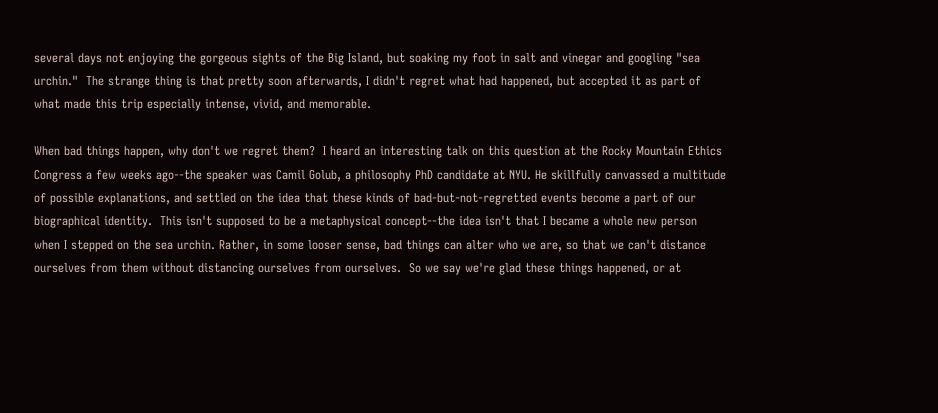several days not enjoying the gorgeous sights of the Big Island, but soaking my foot in salt and vinegar and googling "sea urchin."  The strange thing is that pretty soon afterwards, I didn't regret what had happened, but accepted it as part of what made this trip especially intense, vivid, and memorable.

When bad things happen, why don't we regret them?  I heard an interesting talk on this question at the Rocky Mountain Ethics Congress a few weeks ago--the speaker was Camil Golub, a philosophy PhD candidate at NYU. He skillfully canvassed a multitude of possible explanations, and settled on the idea that these kinds of bad-but-not-regretted events become a part of our biographical identity.  This isn't supposed to be a metaphysical concept--the idea isn't that I became a whole new person when I stepped on the sea urchin. Rather, in some looser sense, bad things can alter who we are, so that we can't distance ourselves from them without distancing ourselves from ourselves.  So we say we're glad these things happened, or at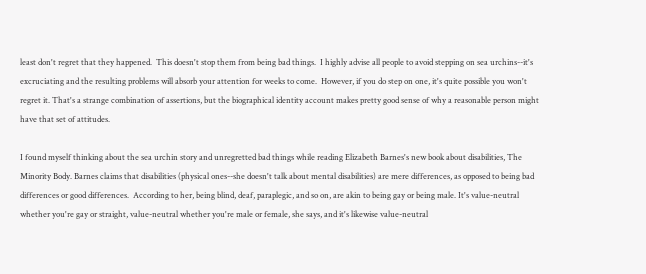least don't regret that they happened.  This doesn't stop them from being bad things.  I highly advise all people to avoid stepping on sea urchins--it's excruciating and the resulting problems will absorb your attention for weeks to come.  However, if you do step on one, it's quite possible you won't regret it. That's a strange combination of assertions, but the biographical identity account makes pretty good sense of why a reasonable person might have that set of attitudes.

I found myself thinking about the sea urchin story and unregretted bad things while reading Elizabeth Barnes's new book about disabilities, The Minority Body. Barnes claims that disabilities (physical ones--she doesn't talk about mental disabilities) are mere differences, as opposed to being bad differences or good differences.  According to her, being blind, deaf, paraplegic, and so on, are akin to being gay or being male. It's value-neutral whether you're gay or straight, value-neutral whether you're male or female, she says, and it's likewise value-neutral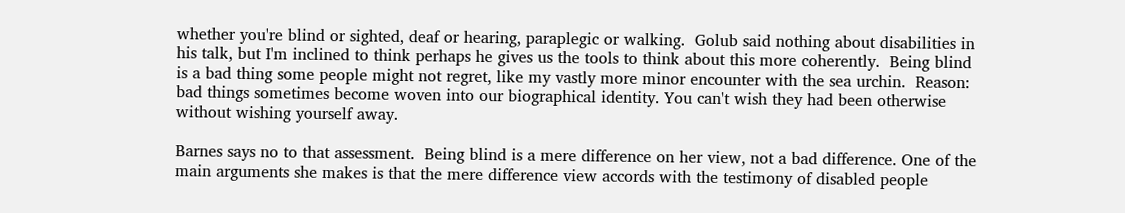whether you're blind or sighted, deaf or hearing, paraplegic or walking.  Golub said nothing about disabilities in his talk, but I'm inclined to think perhaps he gives us the tools to think about this more coherently.  Being blind is a bad thing some people might not regret, like my vastly more minor encounter with the sea urchin.  Reason: bad things sometimes become woven into our biographical identity. You can't wish they had been otherwise without wishing yourself away.

Barnes says no to that assessment.  Being blind is a mere difference on her view, not a bad difference. One of the main arguments she makes is that the mere difference view accords with the testimony of disabled people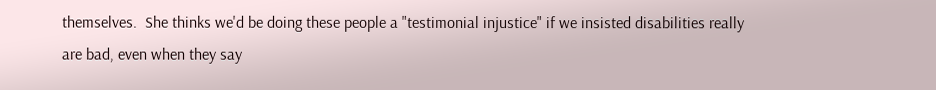themselves.  She thinks we'd be doing these people a "testimonial injustice" if we insisted disabilities really are bad, even when they say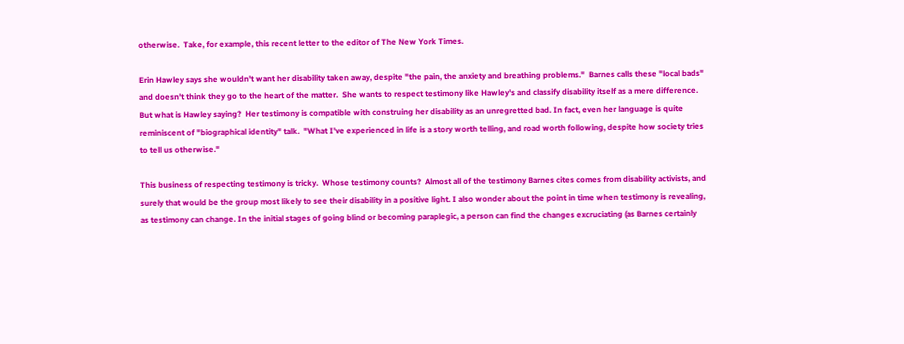otherwise.  Take, for example, this recent letter to the editor of The New York Times.

Erin Hawley says she wouldn't want her disability taken away, despite "the pain, the anxiety and breathing problems."  Barnes calls these "local bads" and doesn't think they go to the heart of the matter.  She wants to respect testimony like Hawley's and classify disability itself as a mere difference.  But what is Hawley saying?  Her testimony is compatible with construing her disability as an unregretted bad. In fact, even her language is quite reminiscent of "biographical identity" talk.  "What I've experienced in life is a story worth telling, and road worth following, despite how society tries to tell us otherwise."

This business of respecting testimony is tricky.  Whose testimony counts?  Almost all of the testimony Barnes cites comes from disability activists, and surely that would be the group most likely to see their disability in a positive light. I also wonder about the point in time when testimony is revealing, as testimony can change. In the initial stages of going blind or becoming paraplegic, a person can find the changes excruciating (as Barnes certainly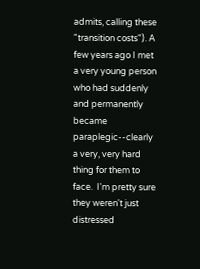admits, calling these "transition costs"). A few years ago I met a very young person who had suddenly and permanently became paraplegic--clearly a very, very hard thing for them to face.  I'm pretty sure they weren't just distressed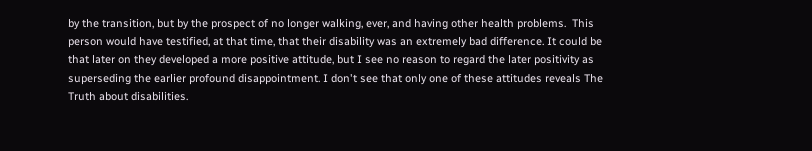by the transition, but by the prospect of no longer walking, ever, and having other health problems.  This person would have testified, at that time, that their disability was an extremely bad difference. It could be that later on they developed a more positive attitude, but I see no reason to regard the later positivity as superseding the earlier profound disappointment. I don't see that only one of these attitudes reveals The Truth about disabilities.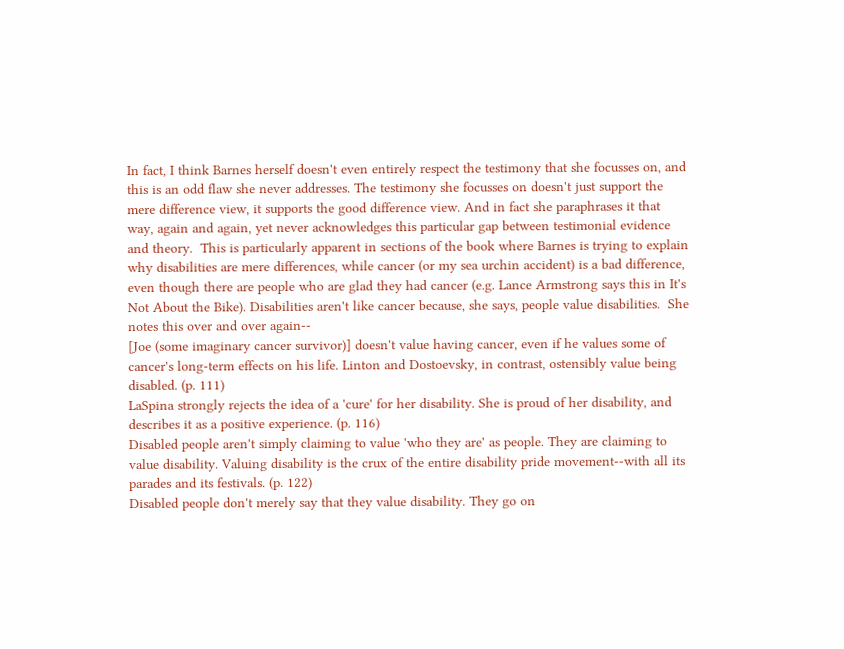In fact, I think Barnes herself doesn't even entirely respect the testimony that she focusses on, and this is an odd flaw she never addresses. The testimony she focusses on doesn't just support the mere difference view, it supports the good difference view. And in fact she paraphrases it that way, again and again, yet never acknowledges this particular gap between testimonial evidence and theory.  This is particularly apparent in sections of the book where Barnes is trying to explain why disabilities are mere differences, while cancer (or my sea urchin accident) is a bad difference, even though there are people who are glad they had cancer (e.g. Lance Armstrong says this in It's Not About the Bike). Disabilities aren't like cancer because, she says, people value disabilities.  She notes this over and over again--
[Joe (some imaginary cancer survivor)] doesn't value having cancer, even if he values some of cancer's long-term effects on his life. Linton and Dostoevsky, in contrast, ostensibly value being disabled. (p. 111)
LaSpina strongly rejects the idea of a 'cure' for her disability. She is proud of her disability, and describes it as a positive experience. (p. 116)
Disabled people aren't simply claiming to value 'who they are' as people. They are claiming to value disability. Valuing disability is the crux of the entire disability pride movement--with all its parades and its festivals. (p. 122)
Disabled people don't merely say that they value disability. They go on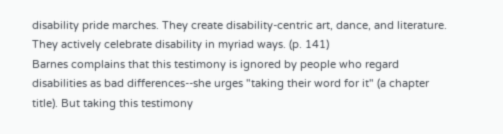disability pride marches. They create disability-centric art, dance, and literature. They actively celebrate disability in myriad ways. (p. 141)
Barnes complains that this testimony is ignored by people who regard disabilities as bad differences--she urges "taking their word for it" (a chapter title). But taking this testimony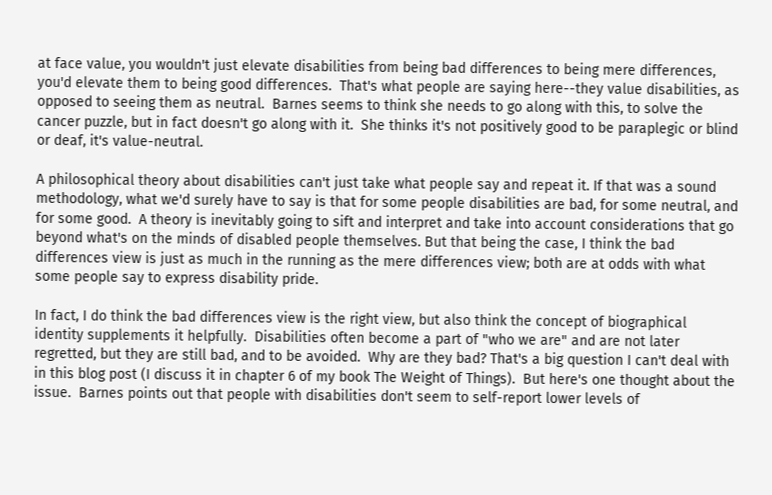at face value, you wouldn't just elevate disabilities from being bad differences to being mere differences, you'd elevate them to being good differences.  That's what people are saying here--they value disabilities, as opposed to seeing them as neutral.  Barnes seems to think she needs to go along with this, to solve the cancer puzzle, but in fact doesn't go along with it.  She thinks it's not positively good to be paraplegic or blind or deaf, it's value-neutral.

A philosophical theory about disabilities can't just take what people say and repeat it. If that was a sound methodology, what we'd surely have to say is that for some people disabilities are bad, for some neutral, and for some good.  A theory is inevitably going to sift and interpret and take into account considerations that go beyond what's on the minds of disabled people themselves. But that being the case, I think the bad differences view is just as much in the running as the mere differences view; both are at odds with what some people say to express disability pride.

In fact, I do think the bad differences view is the right view, but also think the concept of biographical identity supplements it helpfully.  Disabilities often become a part of "who we are" and are not later regretted, but they are still bad, and to be avoided.  Why are they bad? That's a big question I can't deal with in this blog post (I discuss it in chapter 6 of my book The Weight of Things).  But here's one thought about the issue.  Barnes points out that people with disabilities don't seem to self-report lower levels of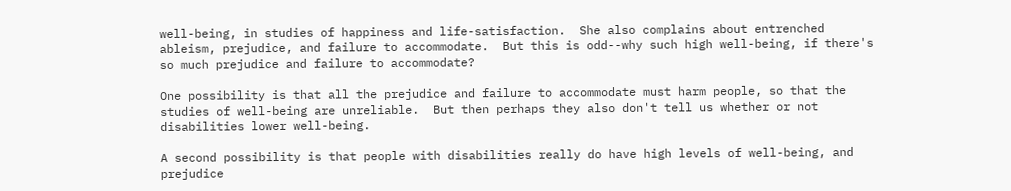well-being, in studies of happiness and life-satisfaction.  She also complains about entrenched ableism, prejudice, and failure to accommodate.  But this is odd--why such high well-being, if there's so much prejudice and failure to accommodate?

One possibility is that all the prejudice and failure to accommodate must harm people, so that the studies of well-being are unreliable.  But then perhaps they also don't tell us whether or not disabilities lower well-being.

A second possibility is that people with disabilities really do have high levels of well-being, and prejudice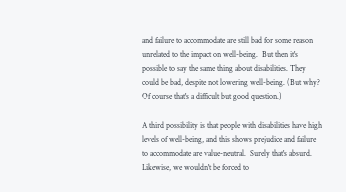and failure to accommodate are still bad for some reason unrelated to the impact on well-being.  But then it's possible to say the same thing about disabilities. They could be bad, despite not lowering well-being. (But why?  Of course that's a difficult but good question.)

A third possibility is that people with disabilities have high levels of well-being, and this shows prejudice and failure to accommodate are value-neutral.  Surely that's absurd. Likewise, we wouldn't be forced to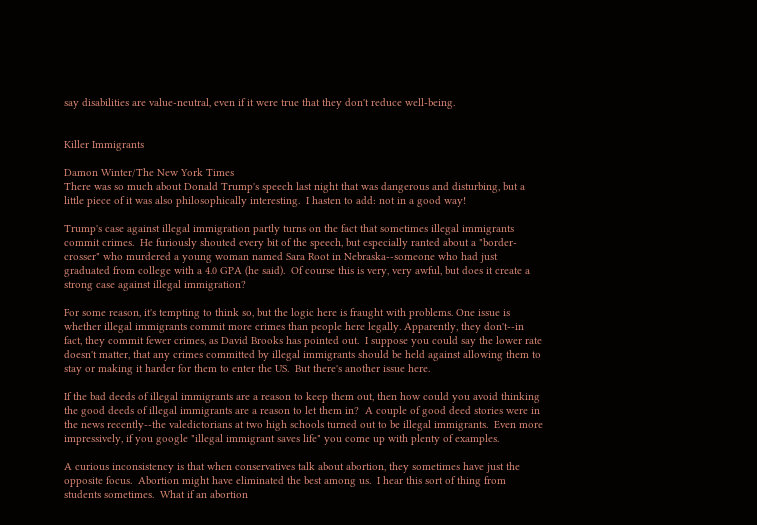say disabilities are value-neutral, even if it were true that they don't reduce well-being.


Killer Immigrants

Damon Winter/The New York Times
There was so much about Donald Trump's speech last night that was dangerous and disturbing, but a little piece of it was also philosophically interesting.  I hasten to add: not in a good way!

Trump's case against illegal immigration partly turns on the fact that sometimes illegal immigrants commit crimes.  He furiously shouted every bit of the speech, but especially ranted about a "border-crosser" who murdered a young woman named Sara Root in Nebraska--someone who had just graduated from college with a 4.0 GPA (he said).  Of course this is very, very awful, but does it create a strong case against illegal immigration?

For some reason, it's tempting to think so, but the logic here is fraught with problems. One issue is whether illegal immigrants commit more crimes than people here legally. Apparently, they don't--in fact, they commit fewer crimes, as David Brooks has pointed out.  I suppose you could say the lower rate doesn't matter, that any crimes committed by illegal immigrants should be held against allowing them to stay or making it harder for them to enter the US.  But there's another issue here.

If the bad deeds of illegal immigrants are a reason to keep them out, then how could you avoid thinking the good deeds of illegal immigrants are a reason to let them in?  A couple of good deed stories were in the news recently--the valedictorians at two high schools turned out to be illegal immigrants.  Even more impressively, if you google "illegal immigrant saves life" you come up with plenty of examples.

A curious inconsistency is that when conservatives talk about abortion, they sometimes have just the opposite focus.  Abortion might have eliminated the best among us.  I hear this sort of thing from students sometimes.  What if an abortion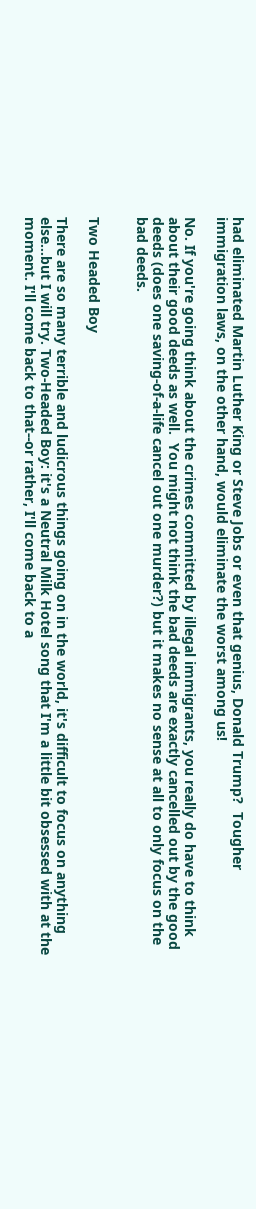had eliminated Martin Luther King or Steve Jobs or even that genius, Donald Trump?  Tougher immigration laws, on the other hand, would eliminate the worst among us!

No. If you're going think about the crimes committed by illegal immigrants, you really do have to think about their good deeds as well.  You might not think the bad deeds are exactly cancelled out by the good deeds (does one saving-of-a-life cancel out one murder?) but it makes no sense at all to only focus on the bad deeds.


Two Headed Boy

There are so many terrible and ludicrous things going on in the world, it's difficult to focus on anything else...but I will try. Two-Headed Boy: it's a Neutral Milk Hotel song that I'm a little bit obsessed with at the moment. I'll come back to that--or rather, I'll come back to a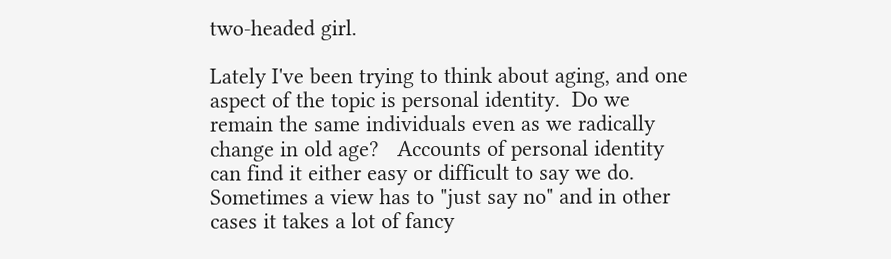two-headed girl.

Lately I've been trying to think about aging, and one aspect of the topic is personal identity.  Do we remain the same individuals even as we radically change in old age?   Accounts of personal identity can find it either easy or difficult to say we do.  Sometimes a view has to "just say no" and in other cases it takes a lot of fancy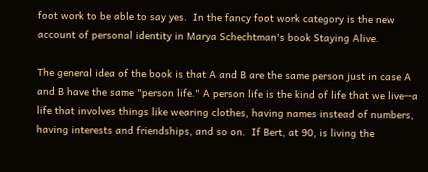foot work to be able to say yes.  In the fancy foot work category is the new account of personal identity in Marya Schechtman's book Staying Alive.

The general idea of the book is that A and B are the same person just in case A and B have the same "person life." A person life is the kind of life that we live--a life that involves things like wearing clothes, having names instead of numbers, having interests and friendships, and so on.  If Bert, at 90, is living the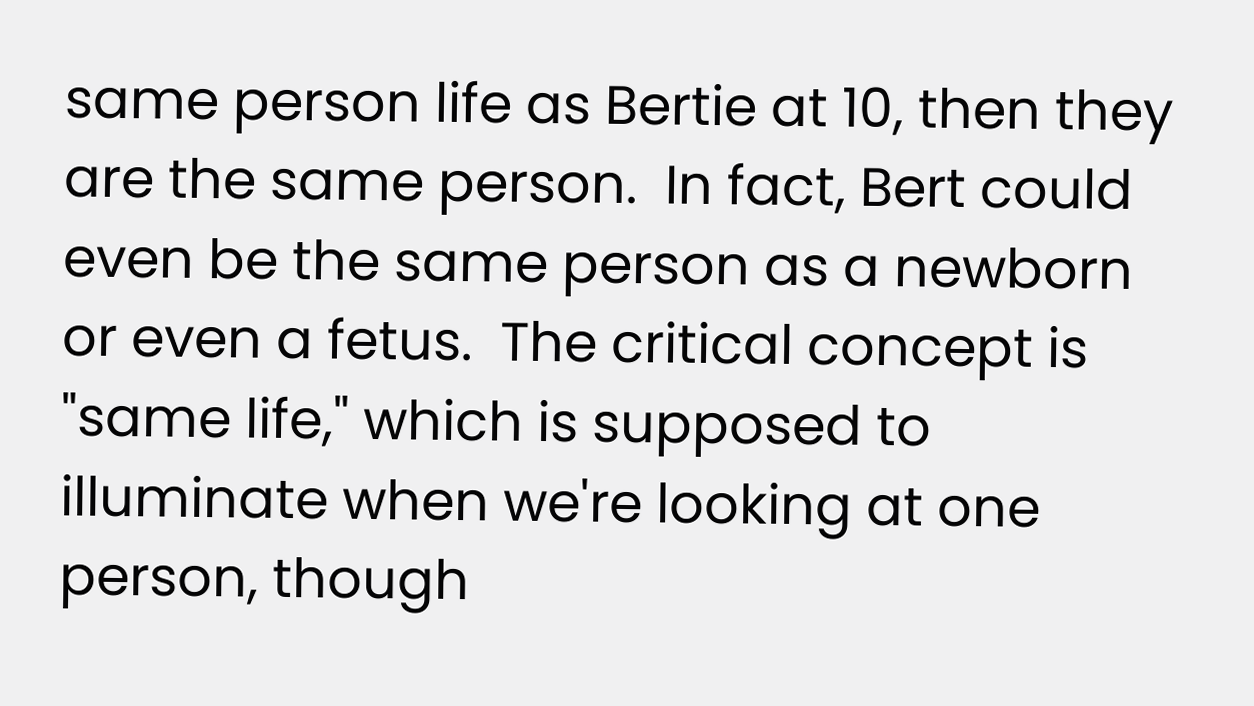same person life as Bertie at 10, then they are the same person.  In fact, Bert could even be the same person as a newborn or even a fetus.  The critical concept is "same life," which is supposed to illuminate when we're looking at one person, though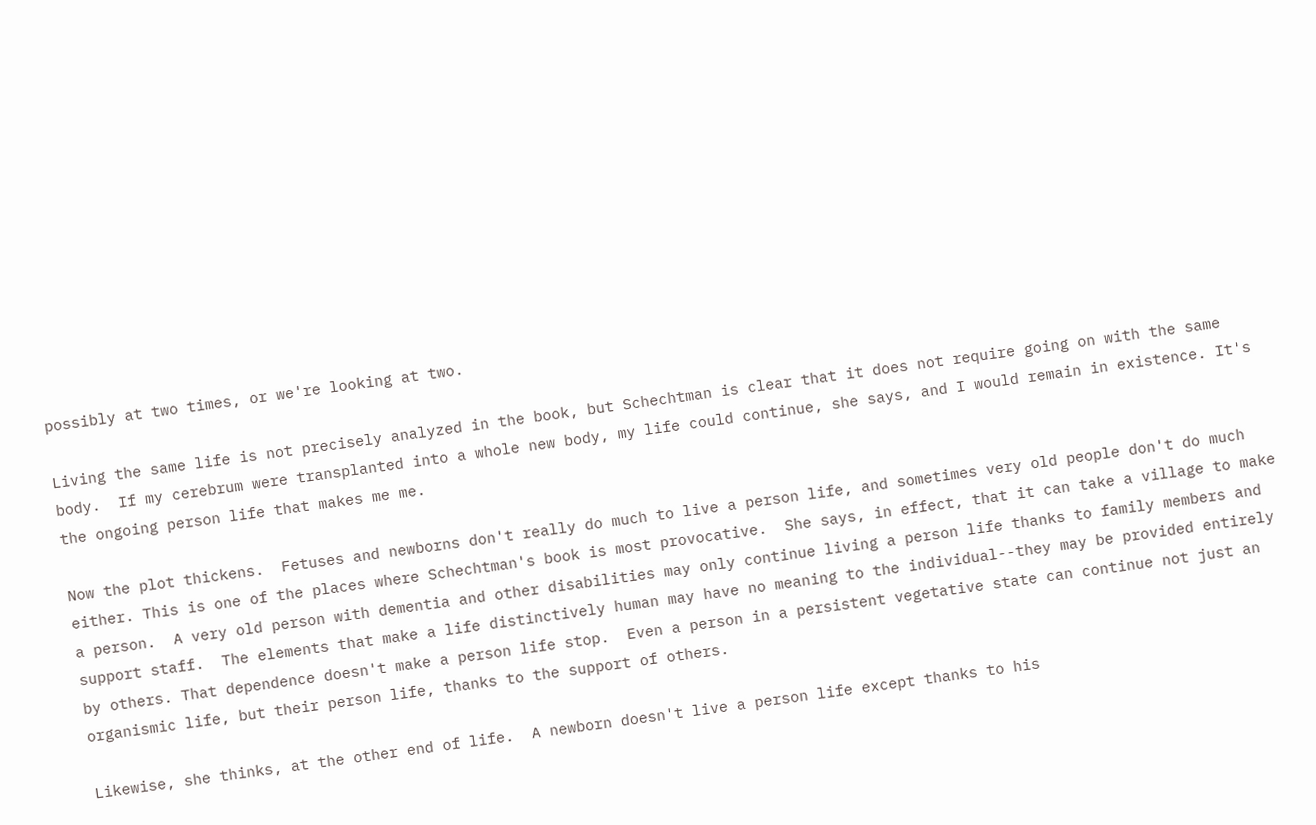possibly at two times, or we're looking at two.

Living the same life is not precisely analyzed in the book, but Schechtman is clear that it does not require going on with the same body.  If my cerebrum were transplanted into a whole new body, my life could continue, she says, and I would remain in existence. It's the ongoing person life that makes me me.

Now the plot thickens.  Fetuses and newborns don't really do much to live a person life, and sometimes very old people don't do much either. This is one of the places where Schechtman's book is most provocative.  She says, in effect, that it can take a village to make a person.  A very old person with dementia and other disabilities may only continue living a person life thanks to family members and support staff.  The elements that make a life distinctively human may have no meaning to the individual--they may be provided entirely by others. That dependence doesn't make a person life stop.  Even a person in a persistent vegetative state can continue not just an organismic life, but their person life, thanks to the support of others.

Likewise, she thinks, at the other end of life.  A newborn doesn't live a person life except thanks to his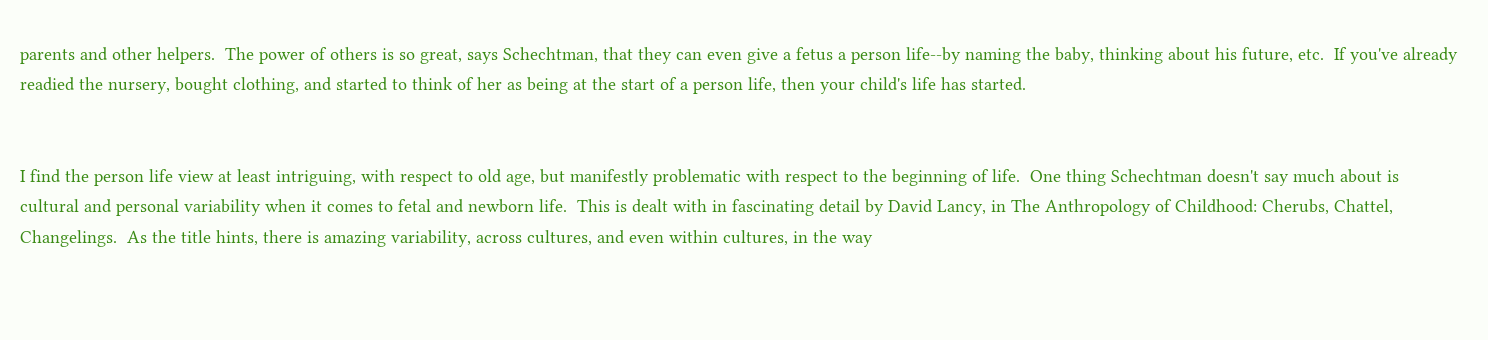parents and other helpers.  The power of others is so great, says Schechtman, that they can even give a fetus a person life--by naming the baby, thinking about his future, etc.  If you've already readied the nursery, bought clothing, and started to think of her as being at the start of a person life, then your child's life has started.


I find the person life view at least intriguing, with respect to old age, but manifestly problematic with respect to the beginning of life.  One thing Schechtman doesn't say much about is cultural and personal variability when it comes to fetal and newborn life.  This is dealt with in fascinating detail by David Lancy, in The Anthropology of Childhood: Cherubs, Chattel, Changelings.  As the title hints, there is amazing variability, across cultures, and even within cultures, in the way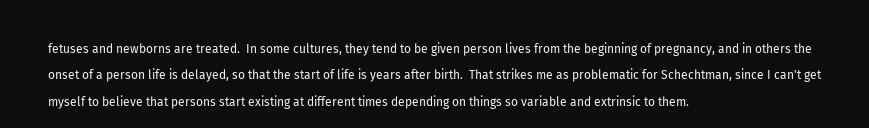fetuses and newborns are treated.  In some cultures, they tend to be given person lives from the beginning of pregnancy, and in others the onset of a person life is delayed, so that the start of life is years after birth.  That strikes me as problematic for Schechtman, since I can't get myself to believe that persons start existing at different times depending on things so variable and extrinsic to them.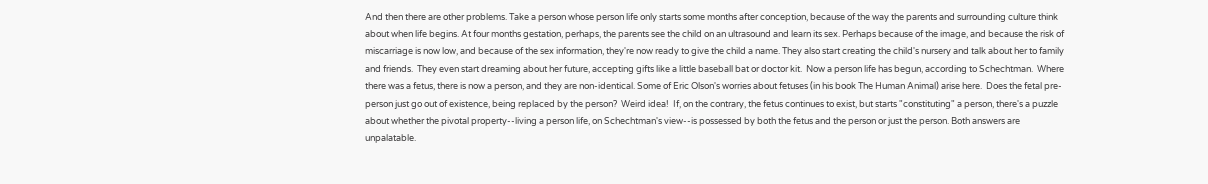And then there are other problems. Take a person whose person life only starts some months after conception, because of the way the parents and surrounding culture think about when life begins. At four months gestation, perhaps, the parents see the child on an ultrasound and learn its sex. Perhaps because of the image, and because the risk of miscarriage is now low, and because of the sex information, they're now ready to give the child a name. They also start creating the child's nursery and talk about her to family and friends.  They even start dreaming about her future, accepting gifts like a little baseball bat or doctor kit.  Now a person life has begun, according to Schechtman.  Where there was a fetus, there is now a person, and they are non-identical. Some of Eric Olson's worries about fetuses (in his book The Human Animal) arise here.  Does the fetal pre-person just go out of existence, being replaced by the person?  Weird idea!  If, on the contrary, the fetus continues to exist, but starts "constituting" a person, there's a puzzle about whether the pivotal property--living a person life, on Schechtman's view--is possessed by both the fetus and the person or just the person. Both answers are unpalatable.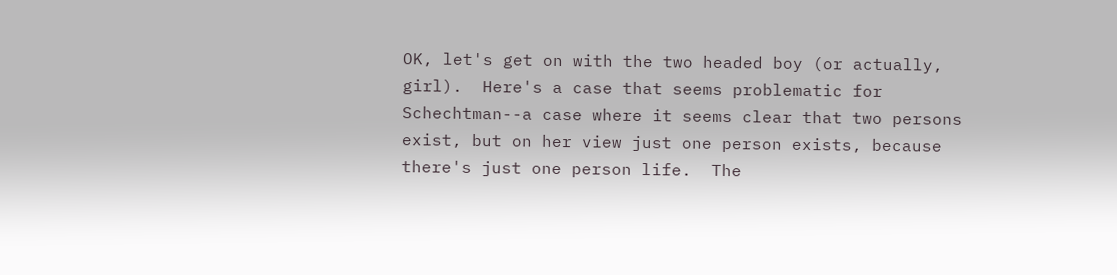OK, let's get on with the two headed boy (or actually, girl).  Here's a case that seems problematic for Schechtman--a case where it seems clear that two persons exist, but on her view just one person exists, because there's just one person life.  The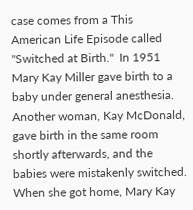case comes from a This American Life Episode called "Switched at Birth."  In 1951 Mary Kay Miller gave birth to a baby under general anesthesia.  Another woman, Kay McDonald, gave birth in the same room shortly afterwards, and the babies were mistakenly switched.  When she got home, Mary Kay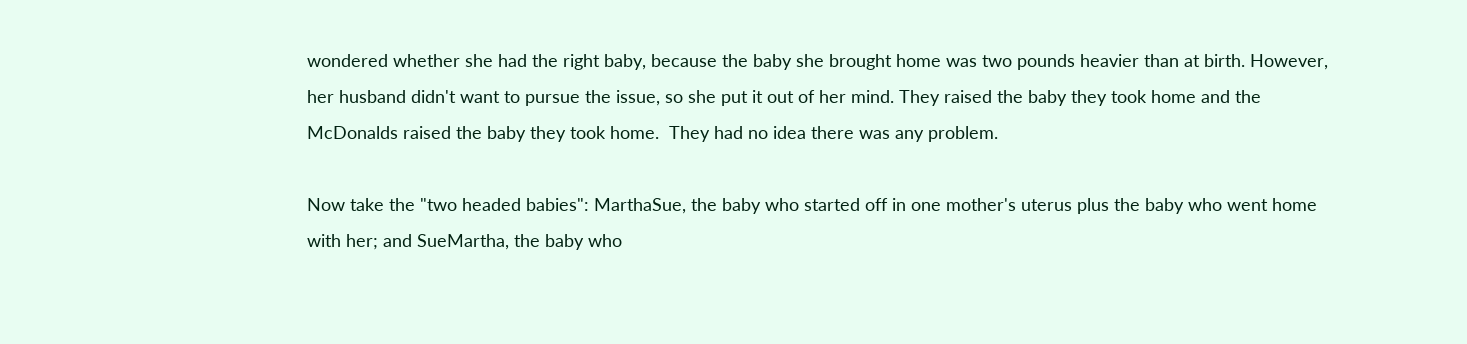wondered whether she had the right baby, because the baby she brought home was two pounds heavier than at birth. However, her husband didn't want to pursue the issue, so she put it out of her mind. They raised the baby they took home and the McDonalds raised the baby they took home.  They had no idea there was any problem.

Now take the "two headed babies": MarthaSue, the baby who started off in one mother's uterus plus the baby who went home with her; and SueMartha, the baby who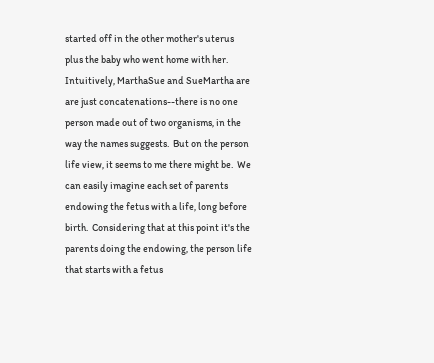started off in the other mother's uterus plus the baby who went home with her. Intuitively, MarthaSue and SueMartha are are just concatenations--there is no one person made out of two organisms, in the way the names suggests.  But on the person life view, it seems to me there might be.  We can easily imagine each set of parents endowing the fetus with a life, long before birth.  Considering that at this point it's the parents doing the endowing, the person life that starts with a fetus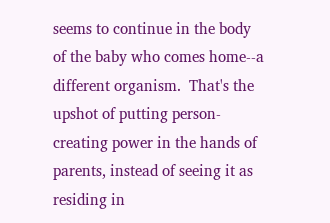seems to continue in the body of the baby who comes home--a different organism.  That's the upshot of putting person-creating power in the hands of parents, instead of seeing it as residing in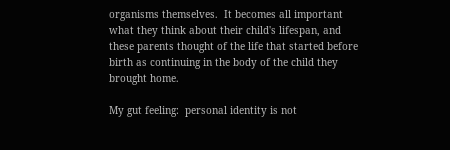organisms themselves.  It becomes all important what they think about their child's lifespan, and these parents thought of the life that started before birth as continuing in the body of the child they brought home.

My gut feeling:  personal identity is not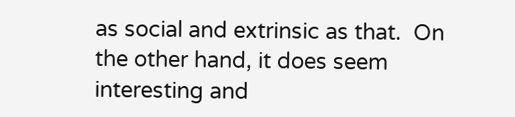as social and extrinsic as that.  On the other hand, it does seem interesting and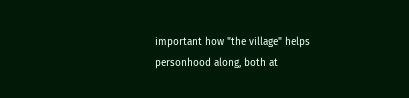important how "the village" helps personhood along, both at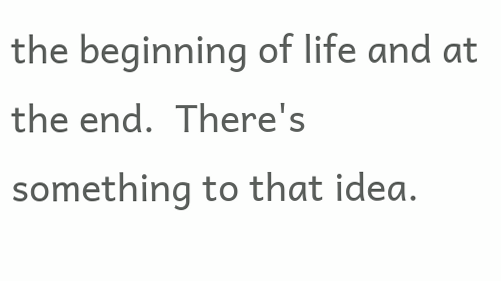the beginning of life and at the end.  There's something to that idea.